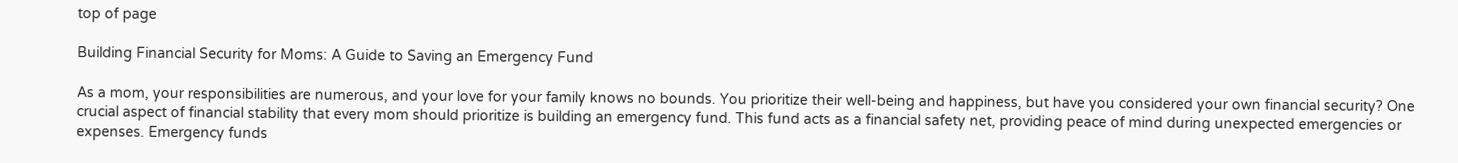top of page

Building Financial Security for Moms: A Guide to Saving an Emergency Fund

As a mom, your responsibilities are numerous, and your love for your family knows no bounds. You prioritize their well-being and happiness, but have you considered your own financial security? One crucial aspect of financial stability that every mom should prioritize is building an emergency fund. This fund acts as a financial safety net, providing peace of mind during unexpected emergencies or expenses. Emergency funds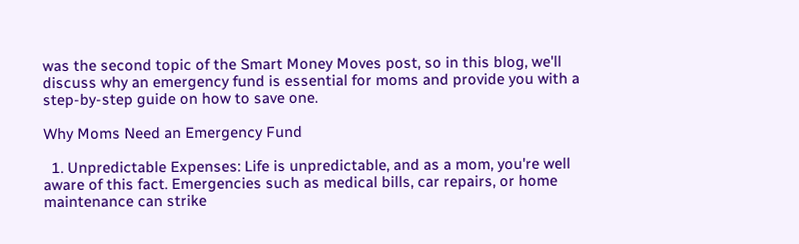was the second topic of the Smart Money Moves post, so in this blog, we'll discuss why an emergency fund is essential for moms and provide you with a step-by-step guide on how to save one.

Why Moms Need an Emergency Fund

  1. Unpredictable Expenses: Life is unpredictable, and as a mom, you're well aware of this fact. Emergencies such as medical bills, car repairs, or home maintenance can strike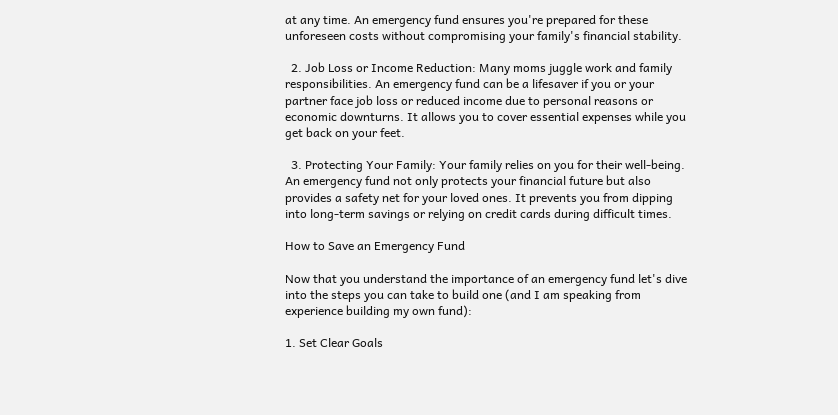at any time. An emergency fund ensures you're prepared for these unforeseen costs without compromising your family's financial stability.

  2. Job Loss or Income Reduction: Many moms juggle work and family responsibilities. An emergency fund can be a lifesaver if you or your partner face job loss or reduced income due to personal reasons or economic downturns. It allows you to cover essential expenses while you get back on your feet.

  3. Protecting Your Family: Your family relies on you for their well-being. An emergency fund not only protects your financial future but also provides a safety net for your loved ones. It prevents you from dipping into long-term savings or relying on credit cards during difficult times.

How to Save an Emergency Fund

Now that you understand the importance of an emergency fund let's dive into the steps you can take to build one (and I am speaking from experience building my own fund):

1. Set Clear Goals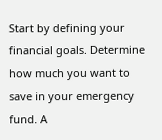Start by defining your financial goals. Determine how much you want to save in your emergency fund. A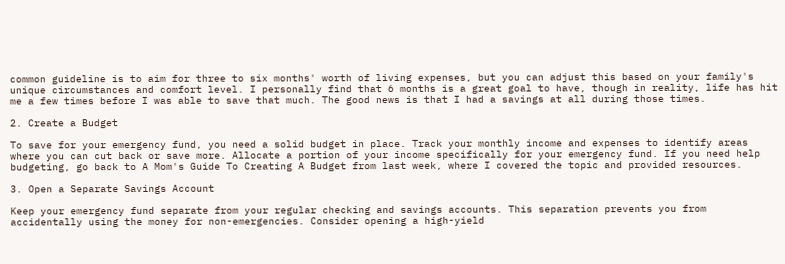common guideline is to aim for three to six months' worth of living expenses, but you can adjust this based on your family's unique circumstances and comfort level. I personally find that 6 months is a great goal to have, though in reality, life has hit me a few times before I was able to save that much. The good news is that I had a savings at all during those times.

2. Create a Budget

To save for your emergency fund, you need a solid budget in place. Track your monthly income and expenses to identify areas where you can cut back or save more. Allocate a portion of your income specifically for your emergency fund. If you need help budgeting, go back to A Mom's Guide To Creating A Budget from last week, where I covered the topic and provided resources.

3. Open a Separate Savings Account

Keep your emergency fund separate from your regular checking and savings accounts. This separation prevents you from accidentally using the money for non-emergencies. Consider opening a high-yield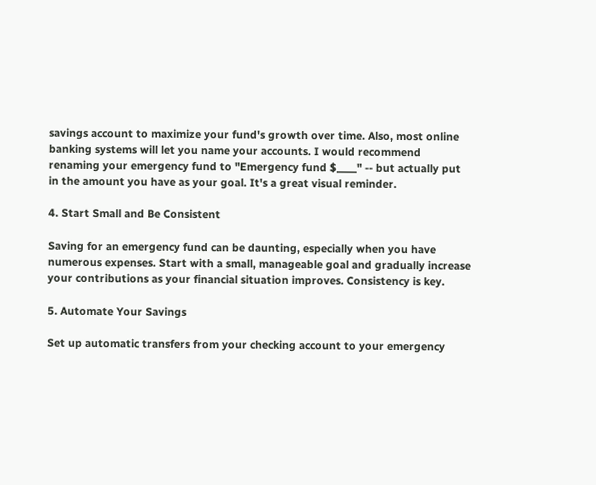savings account to maximize your fund's growth over time. Also, most online banking systems will let you name your accounts. I would recommend renaming your emergency fund to "Emergency fund $____" -- but actually put in the amount you have as your goal. It's a great visual reminder.

4. Start Small and Be Consistent

Saving for an emergency fund can be daunting, especially when you have numerous expenses. Start with a small, manageable goal and gradually increase your contributions as your financial situation improves. Consistency is key.

5. Automate Your Savings

Set up automatic transfers from your checking account to your emergency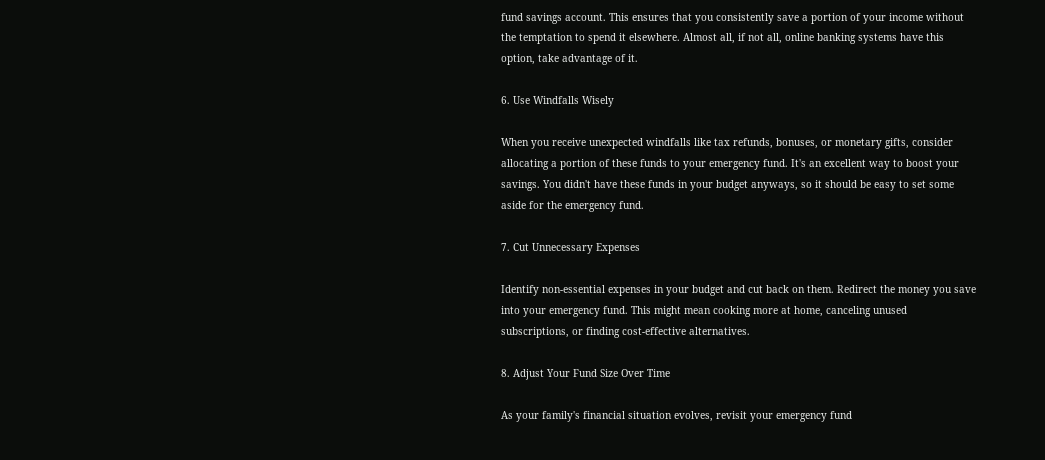fund savings account. This ensures that you consistently save a portion of your income without the temptation to spend it elsewhere. Almost all, if not all, online banking systems have this option, take advantage of it.

6. Use Windfalls Wisely

When you receive unexpected windfalls like tax refunds, bonuses, or monetary gifts, consider allocating a portion of these funds to your emergency fund. It's an excellent way to boost your savings. You didn't have these funds in your budget anyways, so it should be easy to set some aside for the emergency fund.

7. Cut Unnecessary Expenses

Identify non-essential expenses in your budget and cut back on them. Redirect the money you save into your emergency fund. This might mean cooking more at home, canceling unused subscriptions, or finding cost-effective alternatives.

8. Adjust Your Fund Size Over Time

As your family's financial situation evolves, revisit your emergency fund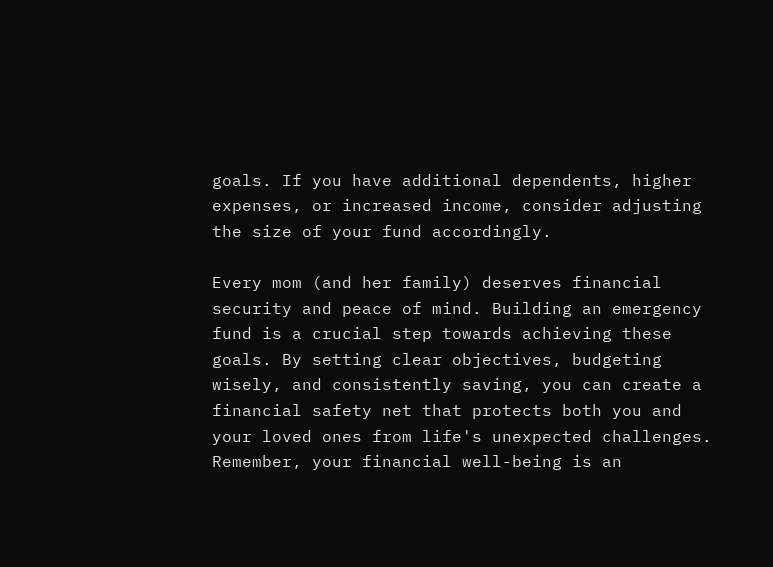goals. If you have additional dependents, higher expenses, or increased income, consider adjusting the size of your fund accordingly.

Every mom (and her family) deserves financial security and peace of mind. Building an emergency fund is a crucial step towards achieving these goals. By setting clear objectives, budgeting wisely, and consistently saving, you can create a financial safety net that protects both you and your loved ones from life's unexpected challenges. Remember, your financial well-being is an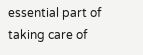essential part of taking care of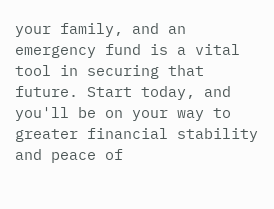your family, and an emergency fund is a vital tool in securing that future. Start today, and you'll be on your way to greater financial stability and peace of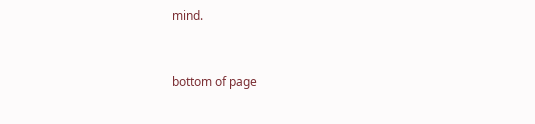mind.


bottom of page